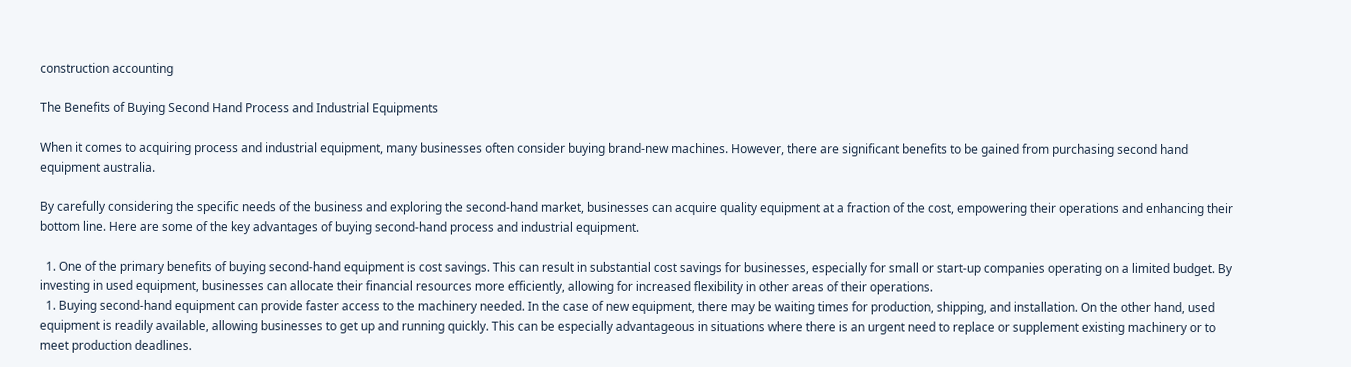construction accounting

The Benefits of Buying Second Hand Process and Industrial Equipments

When it comes to acquiring process and industrial equipment, many businesses often consider buying brand-new machines. However, there are significant benefits to be gained from purchasing second hand equipment australia.

By carefully considering the specific needs of the business and exploring the second-hand market, businesses can acquire quality equipment at a fraction of the cost, empowering their operations and enhancing their bottom line. Here are some of the key advantages of buying second-hand process and industrial equipment.

  1. One of the primary benefits of buying second-hand equipment is cost savings. This can result in substantial cost savings for businesses, especially for small or start-up companies operating on a limited budget. By investing in used equipment, businesses can allocate their financial resources more efficiently, allowing for increased flexibility in other areas of their operations.
  1. Buying second-hand equipment can provide faster access to the machinery needed. In the case of new equipment, there may be waiting times for production, shipping, and installation. On the other hand, used equipment is readily available, allowing businesses to get up and running quickly. This can be especially advantageous in situations where there is an urgent need to replace or supplement existing machinery or to meet production deadlines.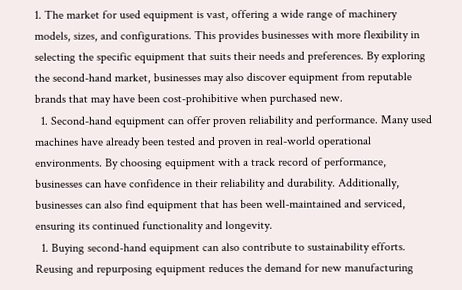1. The market for used equipment is vast, offering a wide range of machinery models, sizes, and configurations. This provides businesses with more flexibility in selecting the specific equipment that suits their needs and preferences. By exploring the second-hand market, businesses may also discover equipment from reputable brands that may have been cost-prohibitive when purchased new.
  1. Second-hand equipment can offer proven reliability and performance. Many used machines have already been tested and proven in real-world operational environments. By choosing equipment with a track record of performance, businesses can have confidence in their reliability and durability. Additionally, businesses can also find equipment that has been well-maintained and serviced, ensuring its continued functionality and longevity.
  1. Buying second-hand equipment can also contribute to sustainability efforts. Reusing and repurposing equipment reduces the demand for new manufacturing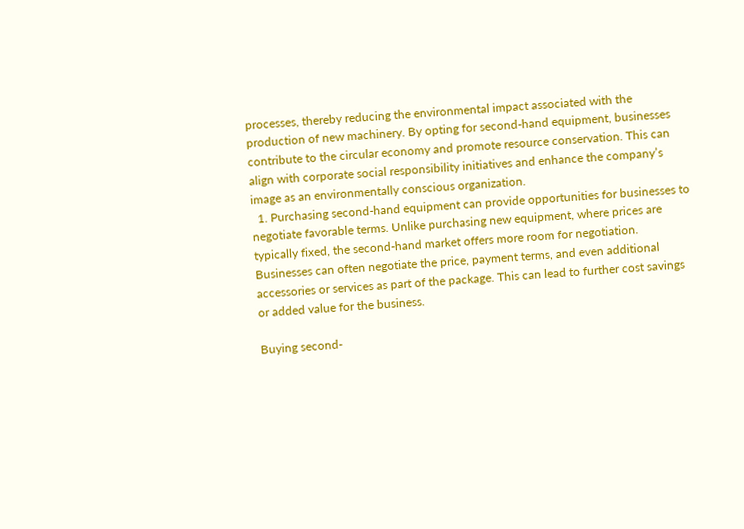processes, thereby reducing the environmental impact associated with the production of new machinery. By opting for second-hand equipment, businesses contribute to the circular economy and promote resource conservation. This can align with corporate social responsibility initiatives and enhance the company’s image as an environmentally conscious organization.
  1. Purchasing second-hand equipment can provide opportunities for businesses to negotiate favorable terms. Unlike purchasing new equipment, where prices are typically fixed, the second-hand market offers more room for negotiation. Businesses can often negotiate the price, payment terms, and even additional accessories or services as part of the package. This can lead to further cost savings or added value for the business.

Buying second-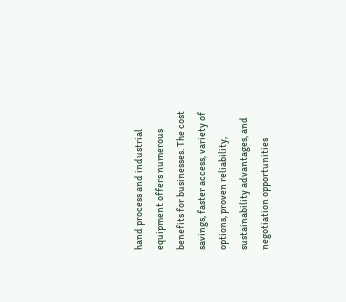hand process and industrial equipment offers numerous benefits for businesses. The cost savings, faster access, variety of options, proven reliability, sustainability advantages, and negotiation opportunities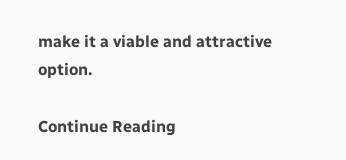make it a viable and attractive option.

Continue Reading